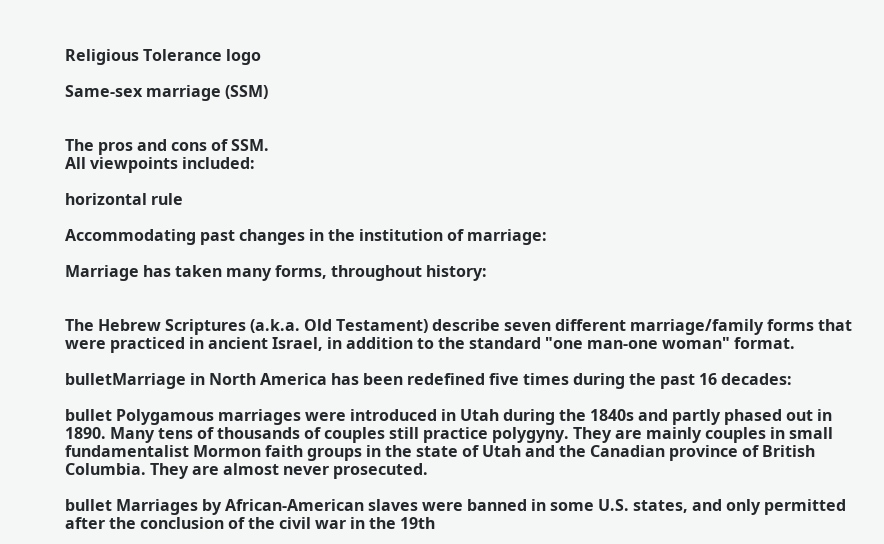Religious Tolerance logo

Same-sex marriage (SSM)


The pros and cons of SSM.
All viewpoints included:

horizontal rule

Accommodating past changes in the institution of marriage:

Marriage has taken many forms, throughout history:


The Hebrew Scriptures (a.k.a. Old Testament) describe seven different marriage/family forms that were practiced in ancient Israel, in addition to the standard "one man-one woman" format.

bulletMarriage in North America has been redefined five times during the past 16 decades:

bullet Polygamous marriages were introduced in Utah during the 1840s and partly phased out in 1890. Many tens of thousands of couples still practice polygyny. They are mainly couples in small fundamentalist Mormon faith groups in the state of Utah and the Canadian province of British Columbia. They are almost never prosecuted.

bullet Marriages by African-American slaves were banned in some U.S. states, and only permitted after the conclusion of the civil war in the 19th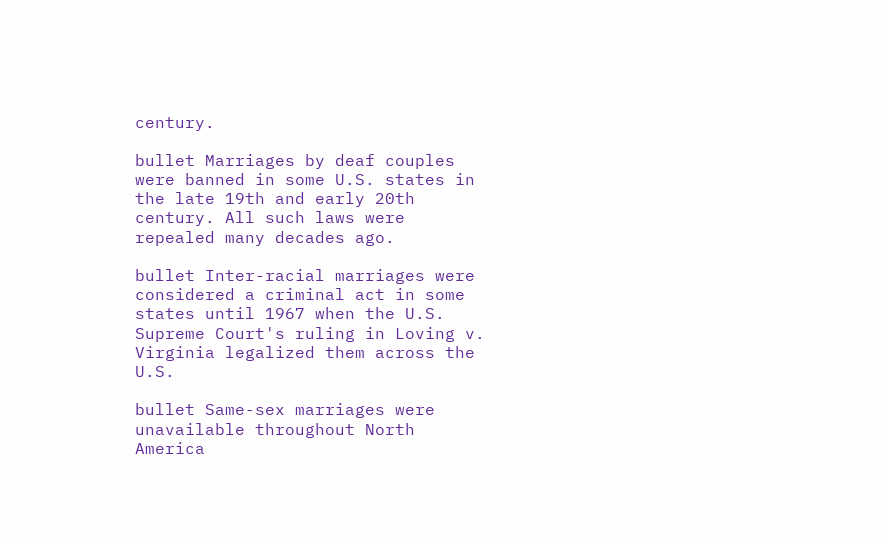century.

bullet Marriages by deaf couples were banned in some U.S. states in the late 19th and early 20th century. All such laws were repealed many decades ago.

bullet Inter-racial marriages were considered a criminal act in some states until 1967 when the U.S. Supreme Court's ruling in Loving v. Virginia legalized them across the U.S.

bullet Same-sex marriages were unavailable throughout North America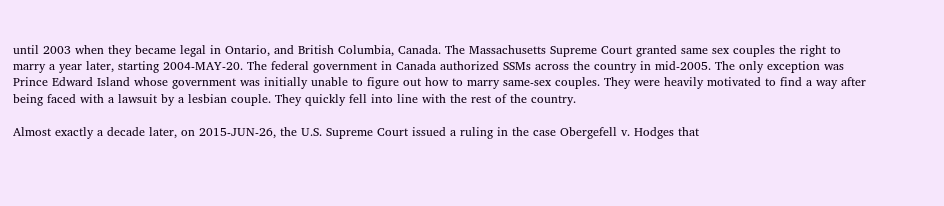until 2003 when they became legal in Ontario, and British Columbia, Canada. The Massachusetts Supreme Court granted same sex couples the right to marry a year later, starting 2004-MAY-20. The federal government in Canada authorized SSMs across the country in mid-2005. The only exception was Prince Edward Island whose government was initially unable to figure out how to marry same-sex couples. They were heavily motivated to find a way after being faced with a lawsuit by a lesbian couple. They quickly fell into line with the rest of the country.

Almost exactly a decade later, on 2015-JUN-26, the U.S. Supreme Court issued a ruling in the case Obergefell v. Hodges that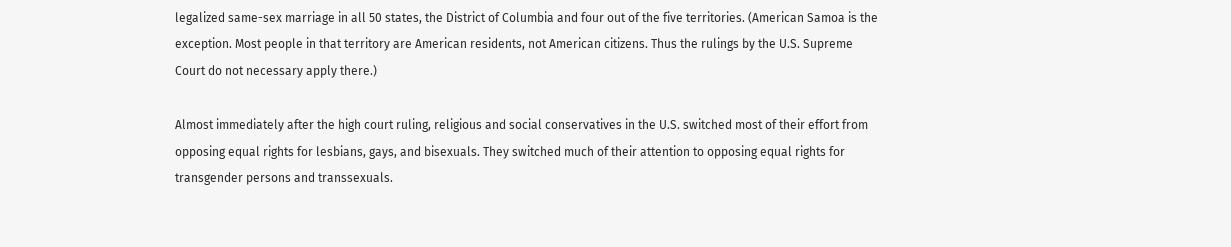legalized same-sex marriage in all 50 states, the District of Columbia and four out of the five territories. (American Samoa is the exception. Most people in that territory are American residents, not American citizens. Thus the rulings by the U.S. Supreme Court do not necessary apply there.)

Almost immediately after the high court ruling, religious and social conservatives in the U.S. switched most of their effort from opposing equal rights for lesbians, gays, and bisexuals. They switched much of their attention to opposing equal rights for transgender persons and transsexuals.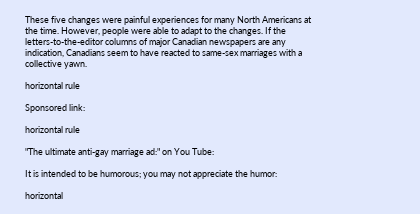These five changes were painful experiences for many North Americans at the time. However, people were able to adapt to the changes. If the letters-to-the-editor columns of major Canadian newspapers are any indication, Canadians seem to have reacted to same-sex marriages with a collective yawn.

horizontal rule

Sponsored link:

horizontal rule

"The ultimate anti-gay marriage ad:" on You Tube:

It is intended to be humorous; you may not appreciate the humor:

horizontal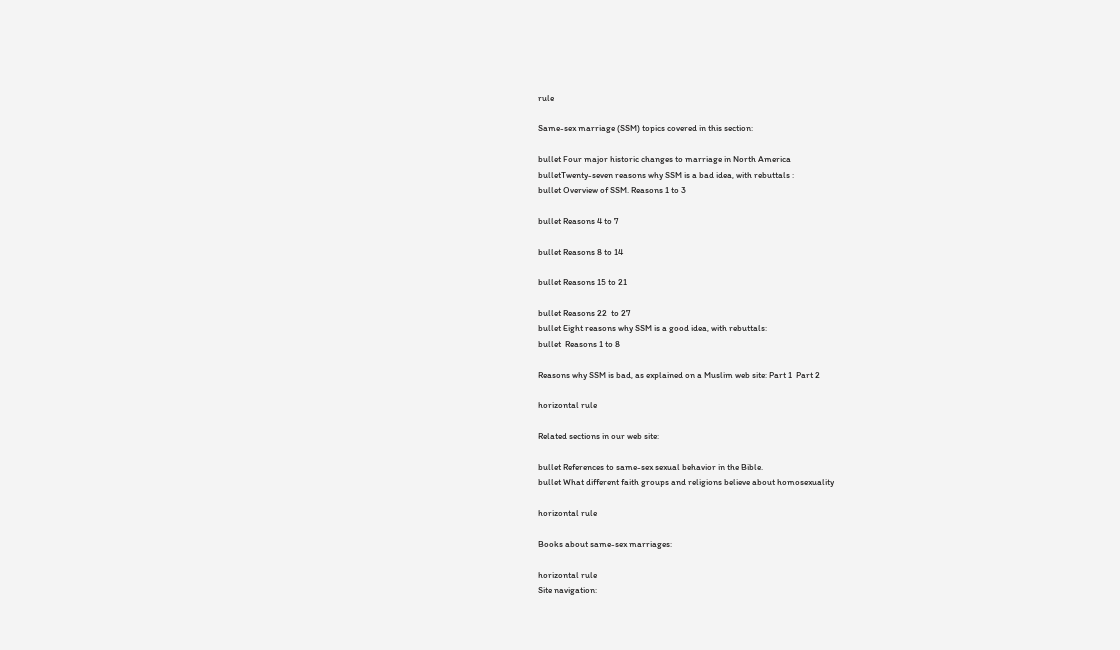rule

Same-sex marriage (SSM) topics covered in this section:

bullet Four major historic changes to marriage in North America
bulletTwenty-seven reasons why SSM is a bad idea, with rebuttals :
bullet Overview of SSM. Reasons 1 to 3

bullet Reasons 4 to 7

bullet Reasons 8 to 14

bullet Reasons 15 to 21

bullet Reasons 22  to 27
bullet Eight reasons why SSM is a good idea, with rebuttals:
bullet  Reasons 1 to 8

Reasons why SSM is bad, as explained on a Muslim web site: Part 1  Part 2

horizontal rule

Related sections in our web site:

bullet References to same-sex sexual behavior in the Bible.
bullet What different faith groups and religions believe about homosexuality

horizontal rule

Books about same-sex marriages:

horizontal rule
Site navigation: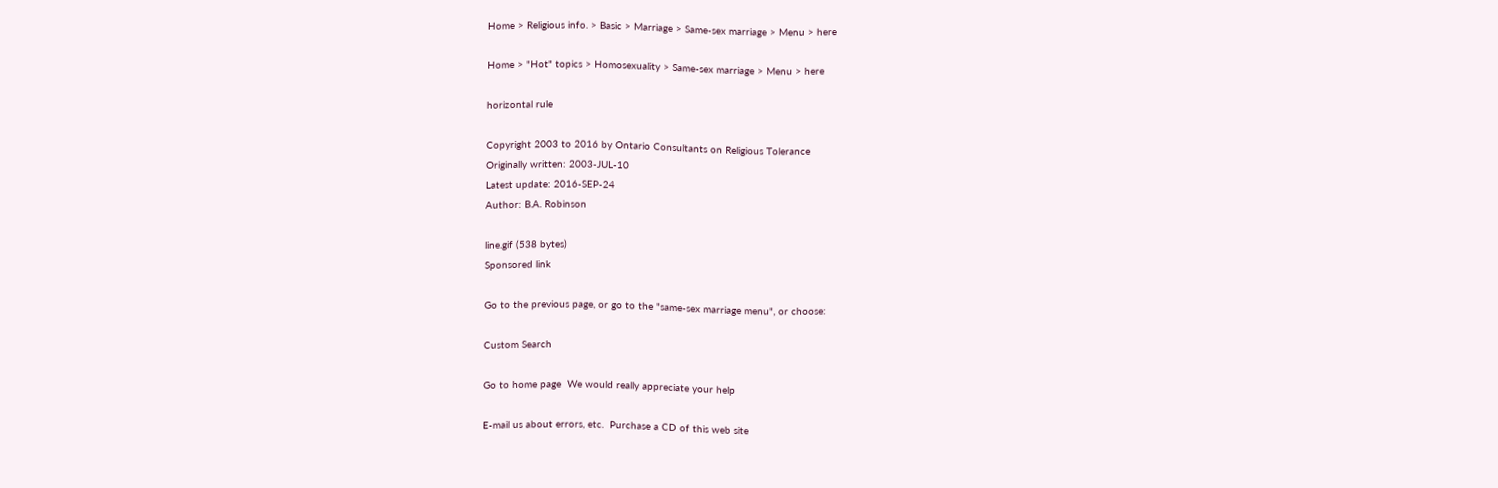Home > Religious info. > Basic > Marriage > Same-sex marriage > Menu > here

Home > "Hot" topics > Homosexuality > Same-sex marriage > Menu > here

horizontal rule

Copyright 2003 to 2016 by Ontario Consultants on Religious Tolerance
Originally written: 2003-JUL-10
Latest update: 2016-SEP-24
Author: B.A. Robinson

line.gif (538 bytes)
Sponsored link

Go to the previous page, or go to the "same-sex marriage menu", or choose:

Custom Search

Go to home page  We would really appreciate your help

E-mail us about errors, etc.  Purchase a CD of this web site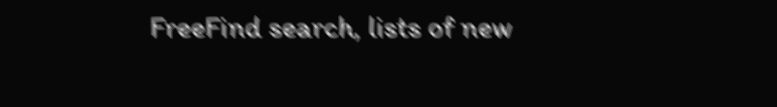FreeFind search, lists of new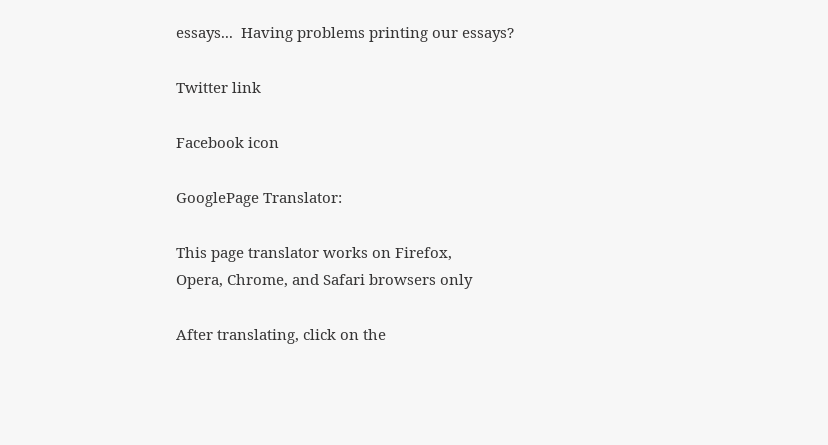essays...  Having problems printing our essays?

Twitter link

Facebook icon

GooglePage Translator:

This page translator works on Firefox,
Opera, Chrome, and Safari browsers only

After translating, click on the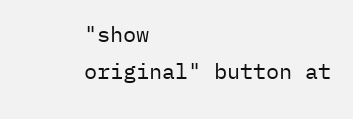"show
original" button at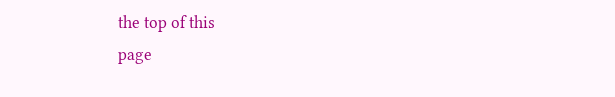the top of this
page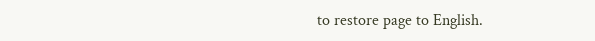to restore page to English.